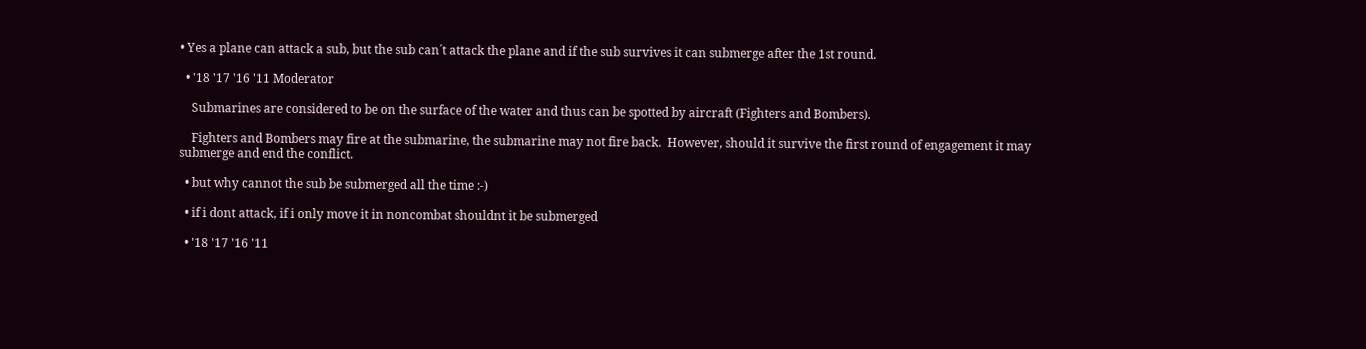• Yes a plane can attack a sub, but the sub can´t attack the plane and if the sub survives it can submerge after the 1st round.

  • '18 '17 '16 '11 Moderator

    Submarines are considered to be on the surface of the water and thus can be spotted by aircraft (Fighters and Bombers).

    Fighters and Bombers may fire at the submarine, the submarine may not fire back.  However, should it survive the first round of engagement it may submerge and end the conflict.

  • but why cannot the sub be submerged all the time :-)

  • if i dont attack, if i only move it in noncombat shouldnt it be submerged

  • '18 '17 '16 '11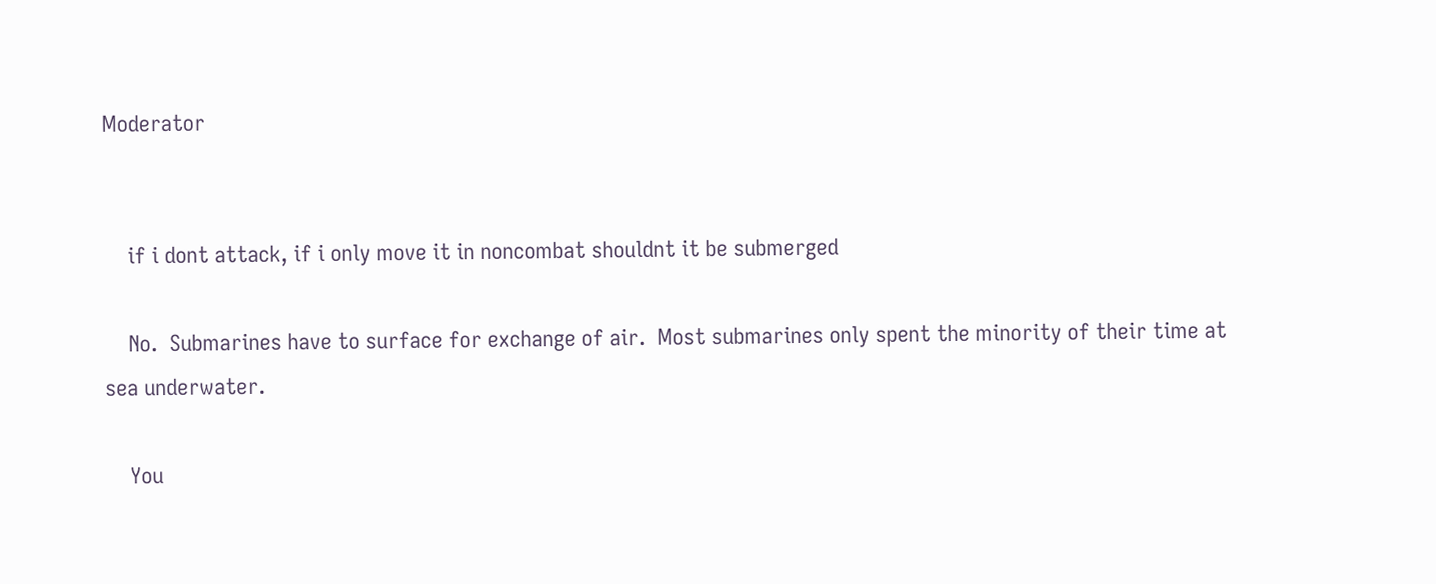Moderator


    if i dont attack, if i only move it in noncombat shouldnt it be submerged

    No.  Submarines have to surface for exchange of air.  Most submarines only spent the minority of their time at sea underwater.

    You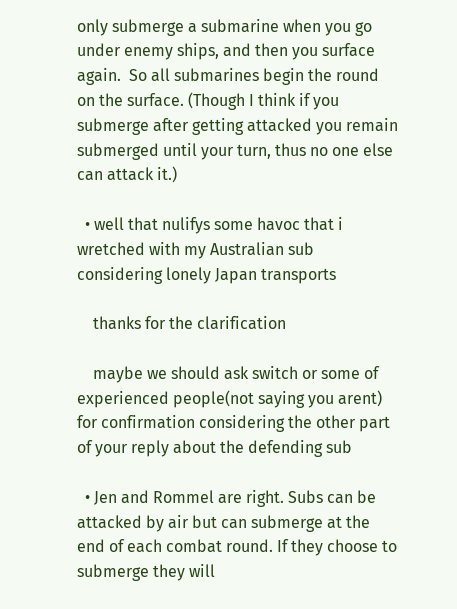only submerge a submarine when you go under enemy ships, and then you surface again.  So all submarines begin the round on the surface. (Though I think if you submerge after getting attacked you remain submerged until your turn, thus no one else can attack it.)

  • well that nulifys some havoc that i wretched with my Australian sub considering lonely Japan transports

    thanks for the clarification

    maybe we should ask switch or some of experienced people(not saying you arent) for confirmation considering the other part of your reply about the defending sub

  • Jen and Rommel are right. Subs can be attacked by air but can submerge at the end of each combat round. If they choose to submerge they will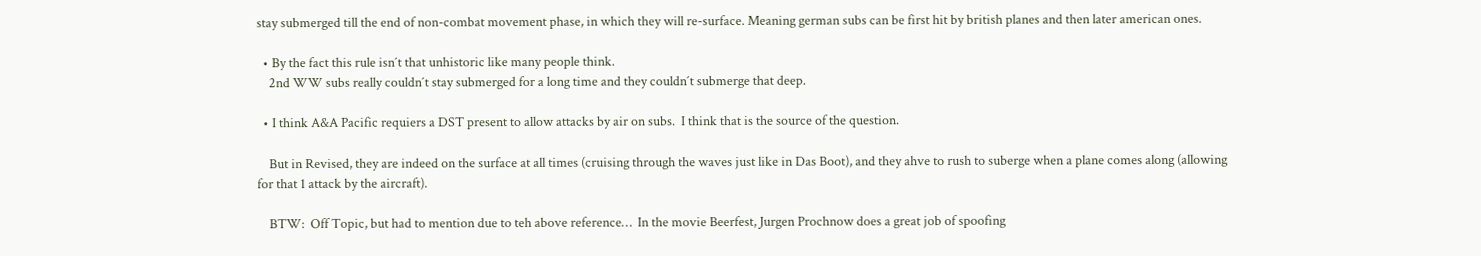stay submerged till the end of non-combat movement phase, in which they will re-surface. Meaning german subs can be first hit by british planes and then later american ones.

  • By the fact this rule isn´t that unhistoric like many people think.
    2nd WW subs really couldn´t stay submerged for a long time and they couldn´t submerge that deep.

  • I think A&A Pacific requiers a DST present to allow attacks by air on subs.  I think that is the source of the question.

    But in Revised, they are indeed on the surface at all times (cruising through the waves just like in Das Boot), and they ahve to rush to suberge when a plane comes along (allowing for that 1 attack by the aircraft).

    BTW:  Off Topic, but had to mention due to teh above reference…  In the movie Beerfest, Jurgen Prochnow does a great job of spoofing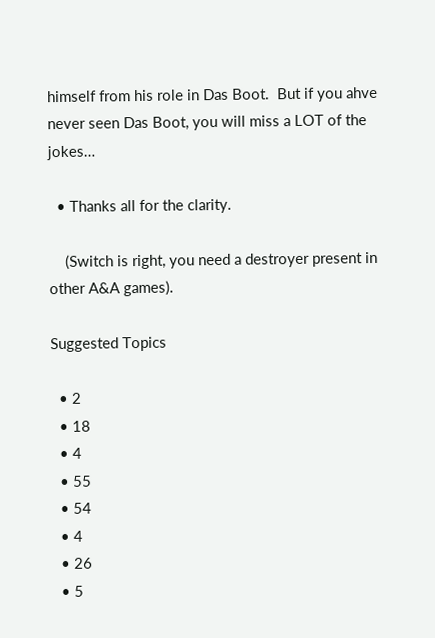himself from his role in Das Boot.  But if you ahve never seen Das Boot, you will miss a LOT of the jokes…

  • Thanks all for the clarity.

    (Switch is right, you need a destroyer present in other A&A games).

Suggested Topics

  • 2
  • 18
  • 4
  • 55
  • 54
  • 4
  • 26
  • 5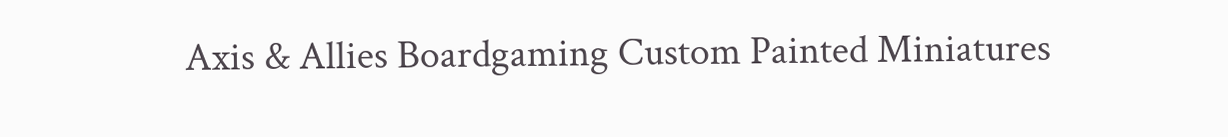Axis & Allies Boardgaming Custom Painted Miniatures